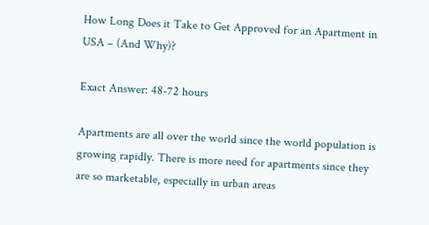How Long Does it Take to Get Approved for an Apartment in USA – (And Why)?

Exact Answer: 48-72 hours

Apartments are all over the world since the world population is growing rapidly. There is more need for apartments since they are so marketable, especially in urban areas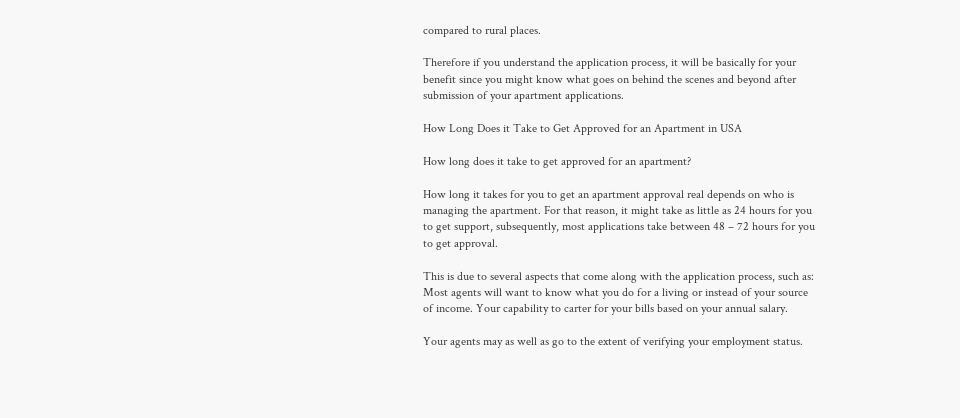compared to rural places.

Therefore if you understand the application process, it will be basically for your benefit since you might know what goes on behind the scenes and beyond after submission of your apartment applications.

How Long Does it Take to Get Approved for an Apartment in USA

How long does it take to get approved for an apartment?

How long it takes for you to get an apartment approval real depends on who is managing the apartment. For that reason, it might take as little as 24 hours for you to get support, subsequently, most applications take between 48 – 72 hours for you to get approval.

This is due to several aspects that come along with the application process, such as: Most agents will want to know what you do for a living or instead of your source of income. Your capability to carter for your bills based on your annual salary.

Your agents may as well as go to the extent of verifying your employment status.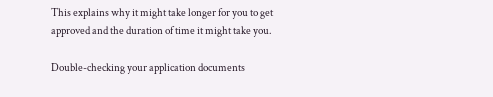This explains why it might take longer for you to get approved and the duration of time it might take you.

Double-checking your application documents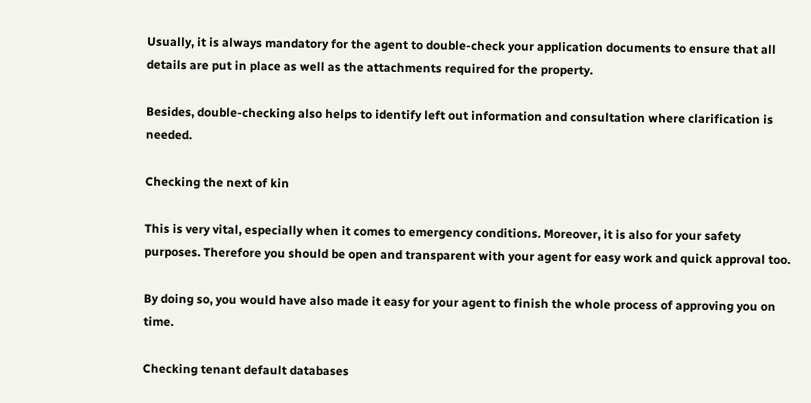Usually, it is always mandatory for the agent to double-check your application documents to ensure that all details are put in place as well as the attachments required for the property.

Besides, double-checking also helps to identify left out information and consultation where clarification is needed.

Checking the next of kin

This is very vital, especially when it comes to emergency conditions. Moreover, it is also for your safety purposes. Therefore you should be open and transparent with your agent for easy work and quick approval too.

By doing so, you would have also made it easy for your agent to finish the whole process of approving you on time.

Checking tenant default databases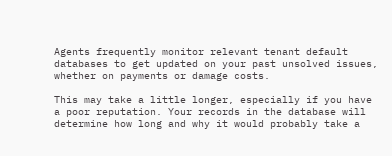Agents frequently monitor relevant tenant default databases to get updated on your past unsolved issues, whether on payments or damage costs.

This may take a little longer, especially if you have a poor reputation. Your records in the database will determine how long and why it would probably take a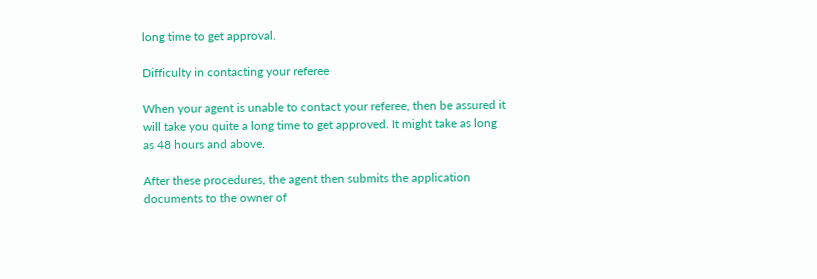long time to get approval.

Difficulty in contacting your referee

When your agent is unable to contact your referee, then be assured it will take you quite a long time to get approved. It might take as long as 48 hours and above.

After these procedures, the agent then submits the application documents to the owner of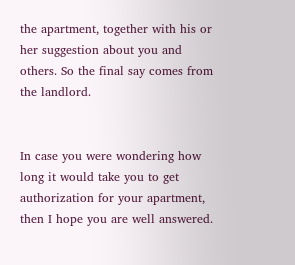the apartment, together with his or her suggestion about you and others. So the final say comes from the landlord.


In case you were wondering how long it would take you to get authorization for your apartment, then I hope you are well answered.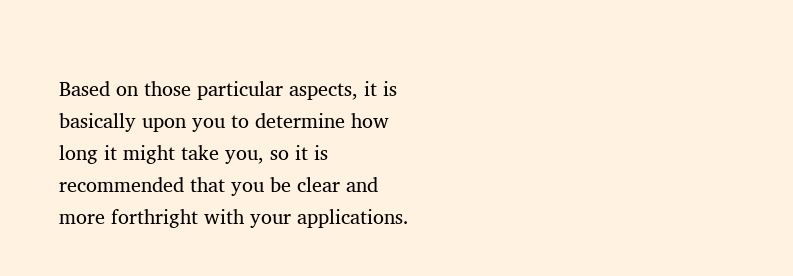Based on those particular aspects, it is basically upon you to determine how long it might take you, so it is recommended that you be clear and more forthright with your applications.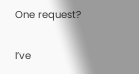One request?

I’ve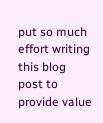put so much effort writing this blog post to provide value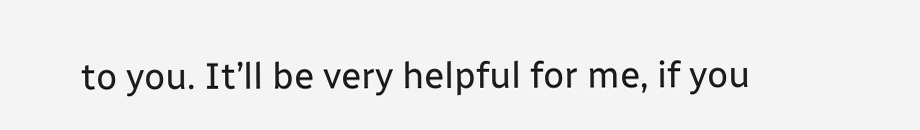to you. It’ll be very helpful for me, if you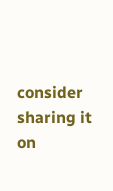consider sharing it on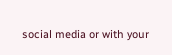social media or with your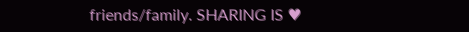friends/family. SHARING IS ♥